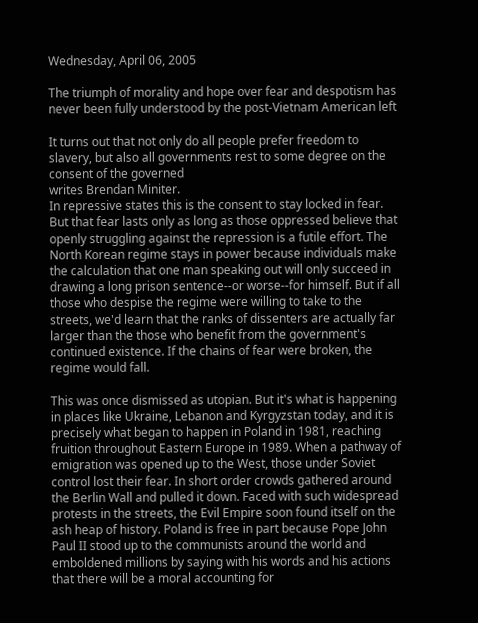Wednesday, April 06, 2005

The triumph of morality and hope over fear and despotism has never been fully understood by the post-Vietnam American left

It turns out that not only do all people prefer freedom to slavery, but also all governments rest to some degree on the consent of the governed
writes Brendan Miniter.
In repressive states this is the consent to stay locked in fear. But that fear lasts only as long as those oppressed believe that openly struggling against the repression is a futile effort. The North Korean regime stays in power because individuals make the calculation that one man speaking out will only succeed in drawing a long prison sentence--or worse--for himself. But if all those who despise the regime were willing to take to the streets, we'd learn that the ranks of dissenters are actually far larger than the those who benefit from the government's continued existence. If the chains of fear were broken, the regime would fall.

This was once dismissed as utopian. But it's what is happening in places like Ukraine, Lebanon and Kyrgyzstan today, and it is precisely what began to happen in Poland in 1981, reaching fruition throughout Eastern Europe in 1989. When a pathway of emigration was opened up to the West, those under Soviet control lost their fear. In short order crowds gathered around the Berlin Wall and pulled it down. Faced with such widespread protests in the streets, the Evil Empire soon found itself on the ash heap of history. Poland is free in part because Pope John Paul II stood up to the communists around the world and emboldened millions by saying with his words and his actions that there will be a moral accounting for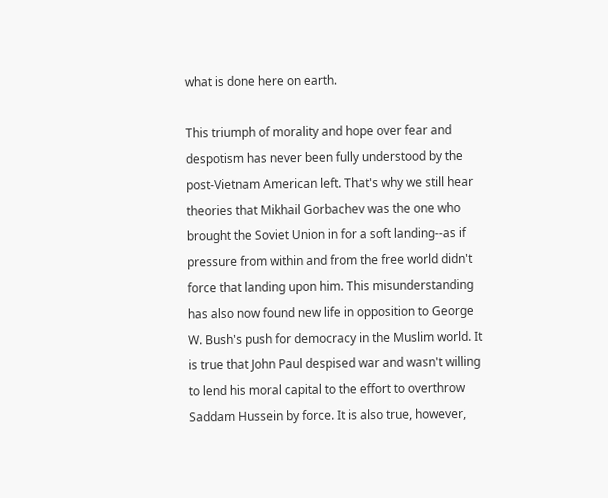what is done here on earth.

This triumph of morality and hope over fear and despotism has never been fully understood by the post-Vietnam American left. That's why we still hear theories that Mikhail Gorbachev was the one who brought the Soviet Union in for a soft landing--as if pressure from within and from the free world didn't force that landing upon him. This misunderstanding has also now found new life in opposition to George W. Bush's push for democracy in the Muslim world. It is true that John Paul despised war and wasn't willing to lend his moral capital to the effort to overthrow Saddam Hussein by force. It is also true, however,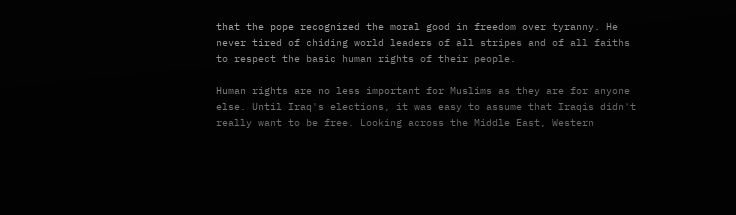that the pope recognized the moral good in freedom over tyranny. He never tired of chiding world leaders of all stripes and of all faiths to respect the basic human rights of their people.

Human rights are no less important for Muslims as they are for anyone else. Until Iraq's elections, it was easy to assume that Iraqis didn't really want to be free. Looking across the Middle East, Western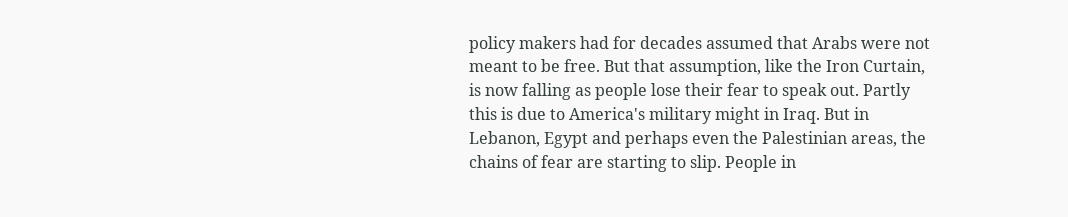policy makers had for decades assumed that Arabs were not meant to be free. But that assumption, like the Iron Curtain, is now falling as people lose their fear to speak out. Partly this is due to America's military might in Iraq. But in Lebanon, Egypt and perhaps even the Palestinian areas, the chains of fear are starting to slip. People in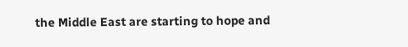the Middle East are starting to hope and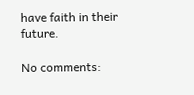have faith in their future.

No comments: